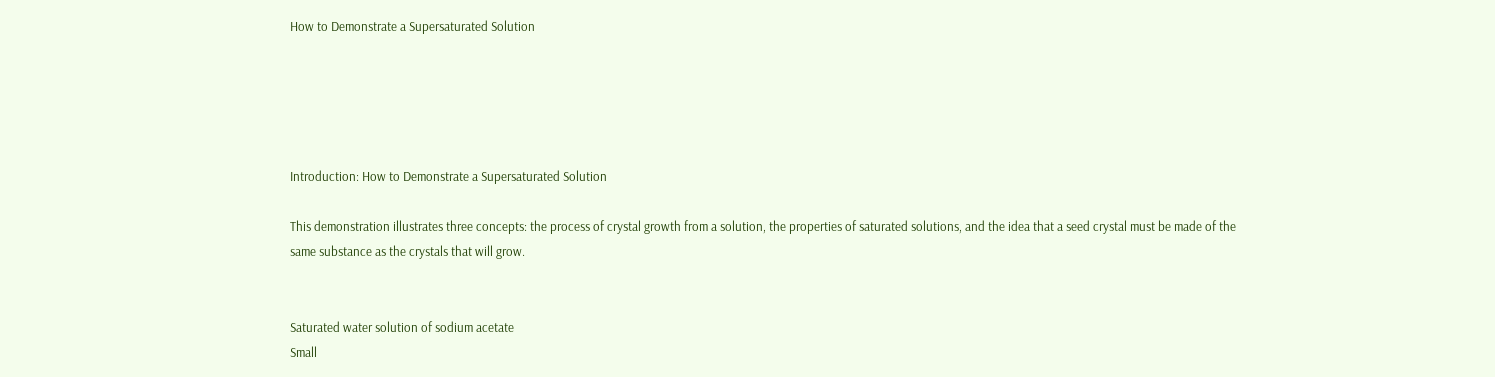How to Demonstrate a Supersaturated Solution





Introduction: How to Demonstrate a Supersaturated Solution

This demonstration illustrates three concepts: the process of crystal growth from a solution, the properties of saturated solutions, and the idea that a seed crystal must be made of the same substance as the crystals that will grow.


Saturated water solution of sodium acetate
Small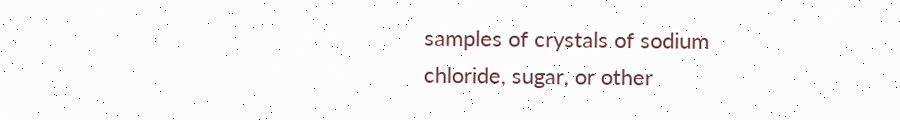samples of crystals of sodium chloride, sugar, or other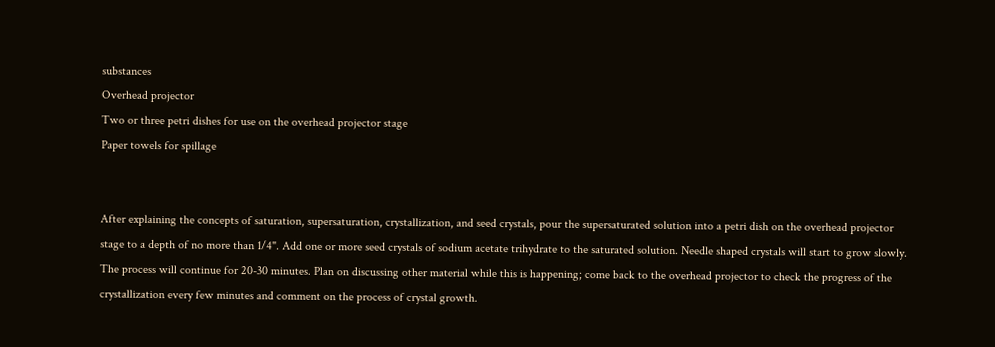substances
Overhead projector
Two or three petri dishes for use on the overhead projector stage
Paper towels for spillage


After explaining the concepts of saturation, supersaturation, crystallization, and seed crystals, pour the supersaturated solution into a petri dish on the overhead projector stage to a depth of no more than 1/4". Add one or more seed crystals of sodium acetate trihydrate to the saturated solution. Needle shaped crystals will start to grow slowly. The process will continue for 20-30 minutes. Plan on discussing other material while this is happening; come back to the overhead projector to check the progress of the crystallization every few minutes and comment on the process of crystal growth.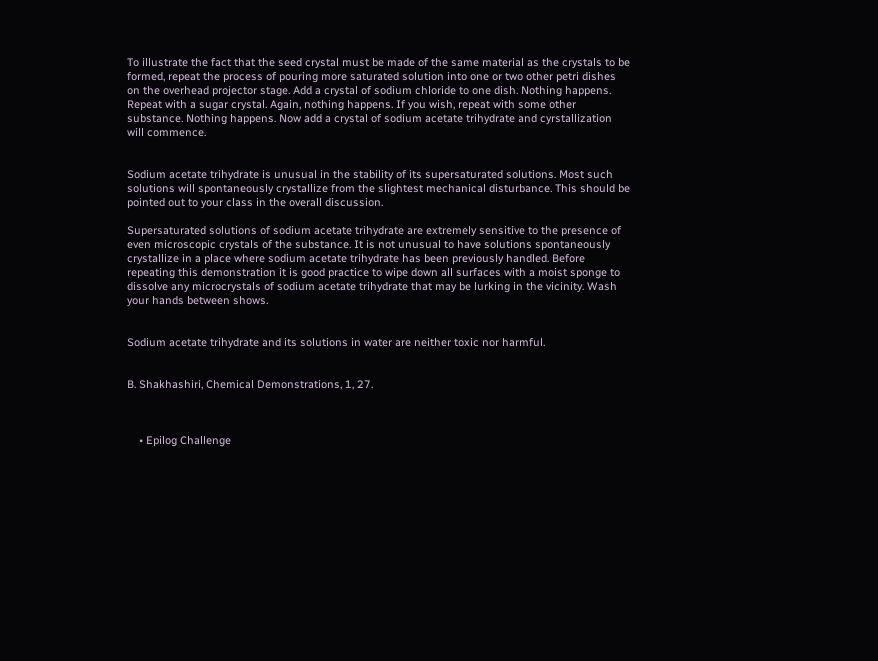To illustrate the fact that the seed crystal must be made of the same material as the crystals to be formed, repeat the process of pouring more saturated solution into one or two other petri dishes on the overhead projector stage. Add a crystal of sodium chloride to one dish. Nothing happens. Repeat with a sugar crystal. Again, nothing happens. If you wish, repeat with some other substance. Nothing happens. Now add a crystal of sodium acetate trihydrate and cyrstallization will commence.


Sodium acetate trihydrate is unusual in the stability of its supersaturated solutions. Most such solutions will spontaneously crystallize from the slightest mechanical disturbance. This should be pointed out to your class in the overall discussion.

Supersaturated solutions of sodium acetate trihydrate are extremely sensitive to the presence of even microscopic crystals of the substance. It is not unusual to have solutions spontaneously crystallize in a place where sodium acetate trihydrate has been previously handled. Before repeating this demonstration it is good practice to wipe down all surfaces with a moist sponge to dissolve any microcrystals of sodium acetate trihydrate that may be lurking in the vicinity. Wash your hands between shows.


Sodium acetate trihydrate and its solutions in water are neither toxic nor harmful.


B. Shakhashiri, Chemical Demonstrations, 1, 27.



    • Epilog Challenge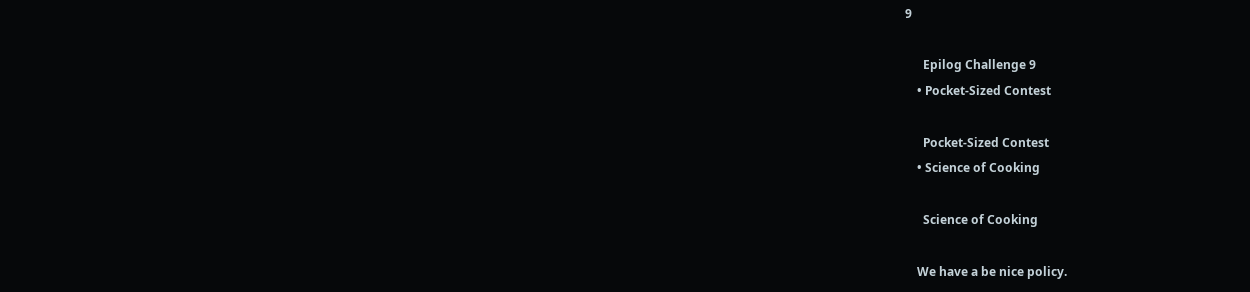9

      Epilog Challenge 9
    • Pocket-Sized Contest

      Pocket-Sized Contest
    • Science of Cooking

      Science of Cooking

    We have a be nice policy.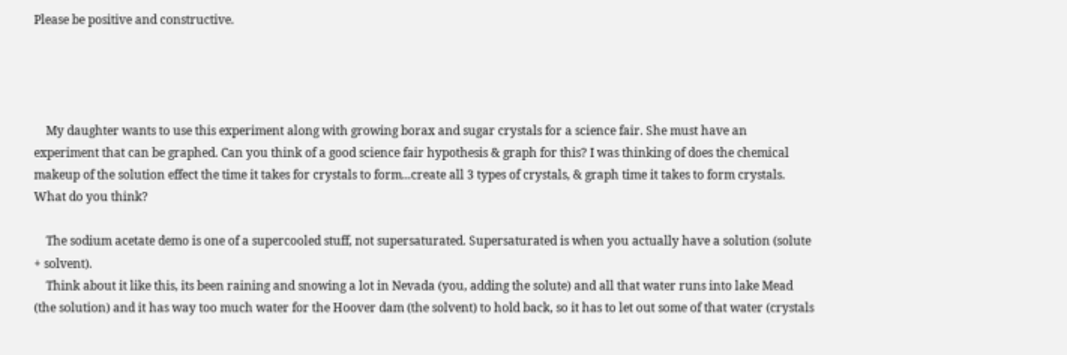Please be positive and constructive.




    My daughter wants to use this experiment along with growing borax and sugar crystals for a science fair. She must have an experiment that can be graphed. Can you think of a good science fair hypothesis & graph for this? I was thinking of does the chemical makeup of the solution effect the time it takes for crystals to form...create all 3 types of crystals, & graph time it takes to form crystals. What do you think?

    The sodium acetate demo is one of a supercooled stuff, not supersaturated. Supersaturated is when you actually have a solution (solute + solvent).
    Think about it like this, its been raining and snowing a lot in Nevada (you, adding the solute) and all that water runs into lake Mead (the solution) and it has way too much water for the Hoover dam (the solvent) to hold back, so it has to let out some of that water (crystals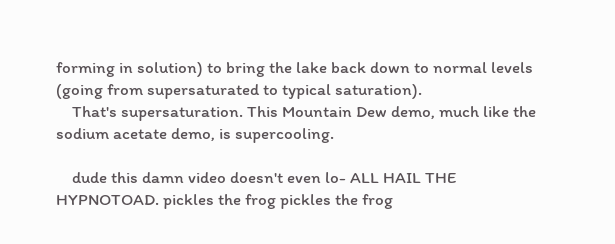forming in solution) to bring the lake back down to normal levels (going from supersaturated to typical saturation).
    That's supersaturation. This Mountain Dew demo, much like the sodium acetate demo, is supercooling.

    dude this damn video doesn't even lo- ALL HAIL THE HYPNOTOAD. pickles the frog pickles the frog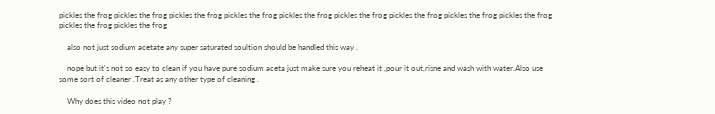pickles the frog pickles the frog pickles the frog pickles the frog pickles the frog pickles the frog pickles the frog pickles the frog pickles the frog pickles the frog pickles the frog

    also not just sodium acetate any super saturated soultion should be handled this way .

    nope but it's not so easy to clean if you have pure sodium aceta just make sure you reheat it ,pour it out,risne and wash with water.Also use some sort of cleaner .Treat as any other type of cleaning .

    Why does this video not play ?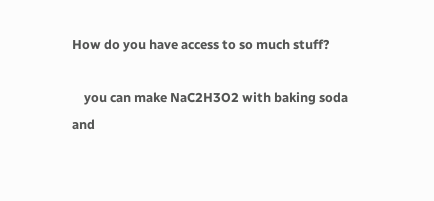How do you have access to so much stuff?

    you can make NaC2H3O2 with baking soda and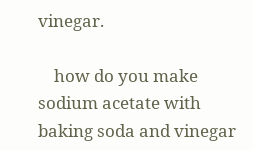vinegar.

    how do you make sodium acetate with baking soda and vinegar